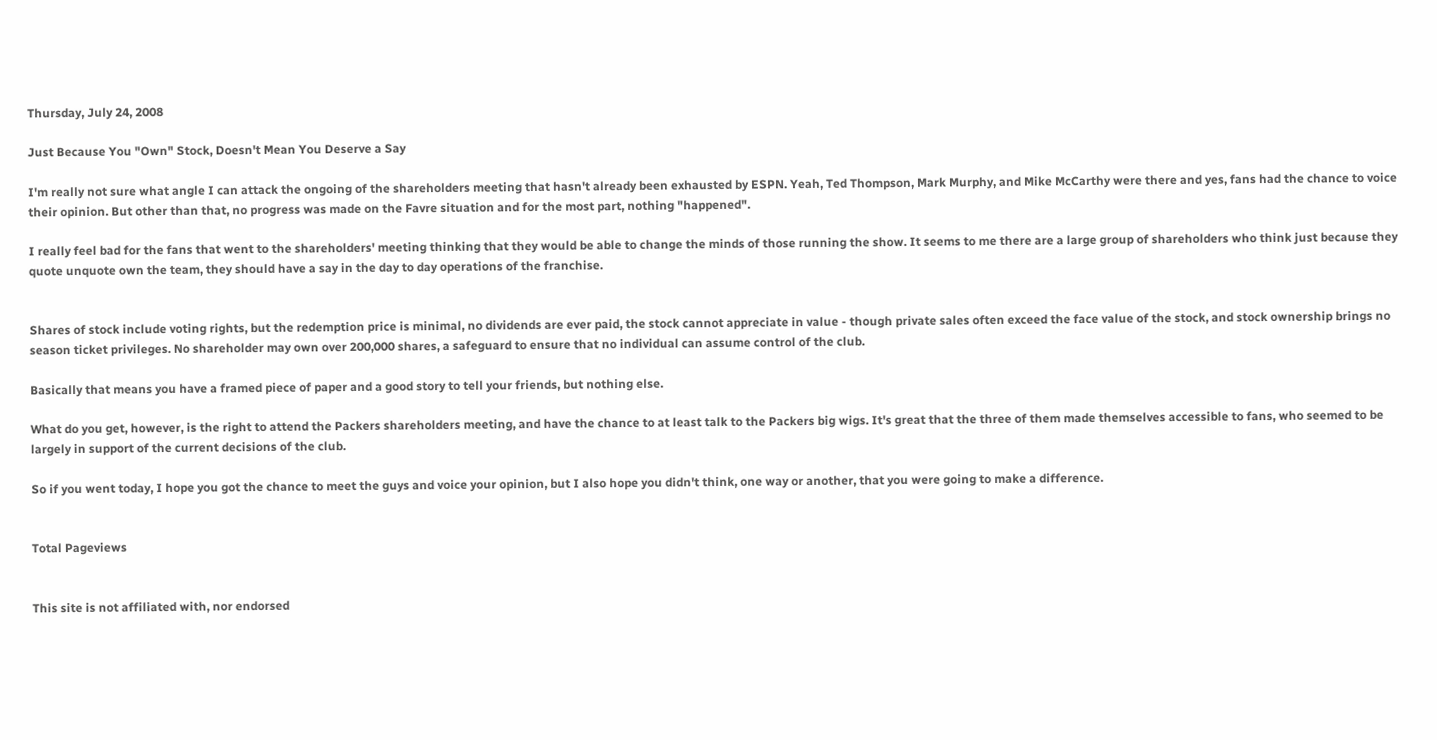Thursday, July 24, 2008

Just Because You "Own" Stock, Doesn't Mean You Deserve a Say

I'm really not sure what angle I can attack the ongoing of the shareholders meeting that hasn't already been exhausted by ESPN. Yeah, Ted Thompson, Mark Murphy, and Mike McCarthy were there and yes, fans had the chance to voice their opinion. But other than that, no progress was made on the Favre situation and for the most part, nothing "happened".

I really feel bad for the fans that went to the shareholders' meeting thinking that they would be able to change the minds of those running the show. It seems to me there are a large group of shareholders who think just because they quote unquote own the team, they should have a say in the day to day operations of the franchise.


Shares of stock include voting rights, but the redemption price is minimal, no dividends are ever paid, the stock cannot appreciate in value - though private sales often exceed the face value of the stock, and stock ownership brings no
season ticket privileges. No shareholder may own over 200,000 shares, a safeguard to ensure that no individual can assume control of the club.

Basically that means you have a framed piece of paper and a good story to tell your friends, but nothing else.

What do you get, however, is the right to attend the Packers shareholders meeting, and have the chance to at least talk to the Packers big wigs. It's great that the three of them made themselves accessible to fans, who seemed to be largely in support of the current decisions of the club.

So if you went today, I hope you got the chance to meet the guys and voice your opinion, but I also hope you didn't think, one way or another, that you were going to make a difference.


Total Pageviews


This site is not affiliated with, nor endorsed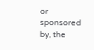or sponsored by, the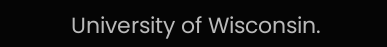University of Wisconsin.